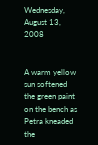Wednesday, August 13, 2008


A warm yellow sun softened the green paint on the bench as Petra kneaded the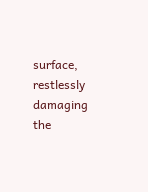surface, restlessly damaging the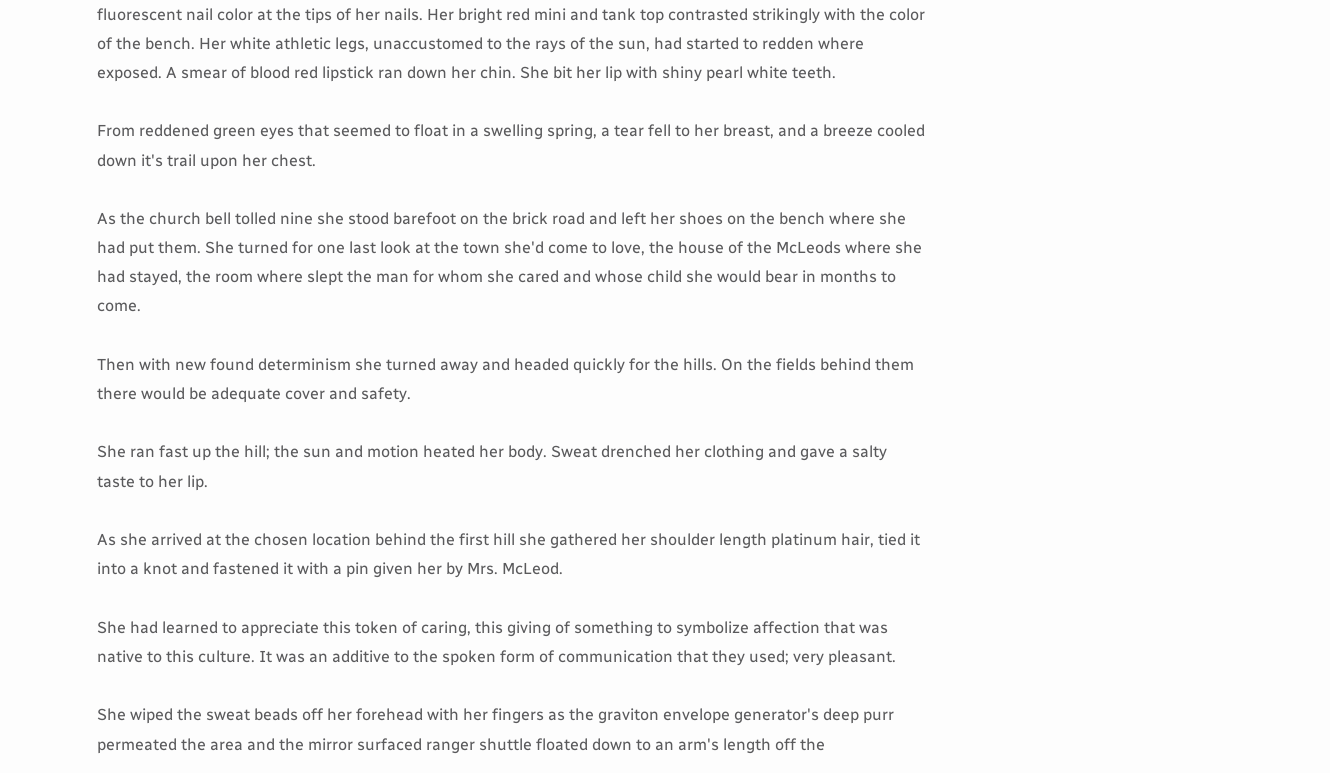fluorescent nail color at the tips of her nails. Her bright red mini and tank top contrasted strikingly with the color of the bench. Her white athletic legs, unaccustomed to the rays of the sun, had started to redden where exposed. A smear of blood red lipstick ran down her chin. She bit her lip with shiny pearl white teeth.

From reddened green eyes that seemed to float in a swelling spring, a tear fell to her breast, and a breeze cooled down it's trail upon her chest.

As the church bell tolled nine she stood barefoot on the brick road and left her shoes on the bench where she had put them. She turned for one last look at the town she'd come to love, the house of the McLeods where she had stayed, the room where slept the man for whom she cared and whose child she would bear in months to come.

Then with new found determinism she turned away and headed quickly for the hills. On the fields behind them there would be adequate cover and safety.

She ran fast up the hill; the sun and motion heated her body. Sweat drenched her clothing and gave a salty taste to her lip.

As she arrived at the chosen location behind the first hill she gathered her shoulder length platinum hair, tied it into a knot and fastened it with a pin given her by Mrs. McLeod.

She had learned to appreciate this token of caring, this giving of something to symbolize affection that was native to this culture. It was an additive to the spoken form of communication that they used; very pleasant.

She wiped the sweat beads off her forehead with her fingers as the graviton envelope generator's deep purr permeated the area and the mirror surfaced ranger shuttle floated down to an arm's length off the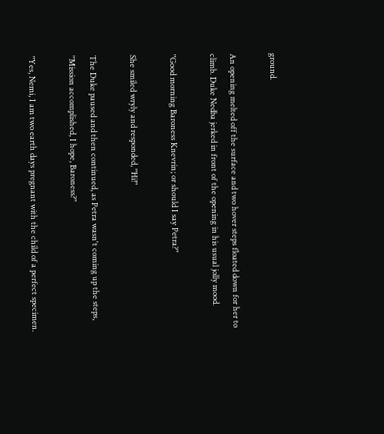ground.

An opening melted off the surface and two hover steps floated down for her to climb. Duke Nedba jerked in front of the opening in his usual jolly mood.

"Good morning Baroness Knevrin; or should I say Petra?"

She smiled wryly and responded, "Hi!"

The Duke paused and then continued, as Petra wasn't coming up the steps, "Mission accomplished, I hope, Baroness?"

"Yes, Nemi, I am two earth days pregnant with the child of a perfect specimen.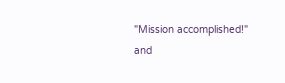"Mission accomplished!" and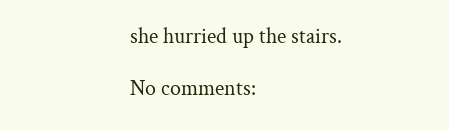she hurried up the stairs.

No comments: